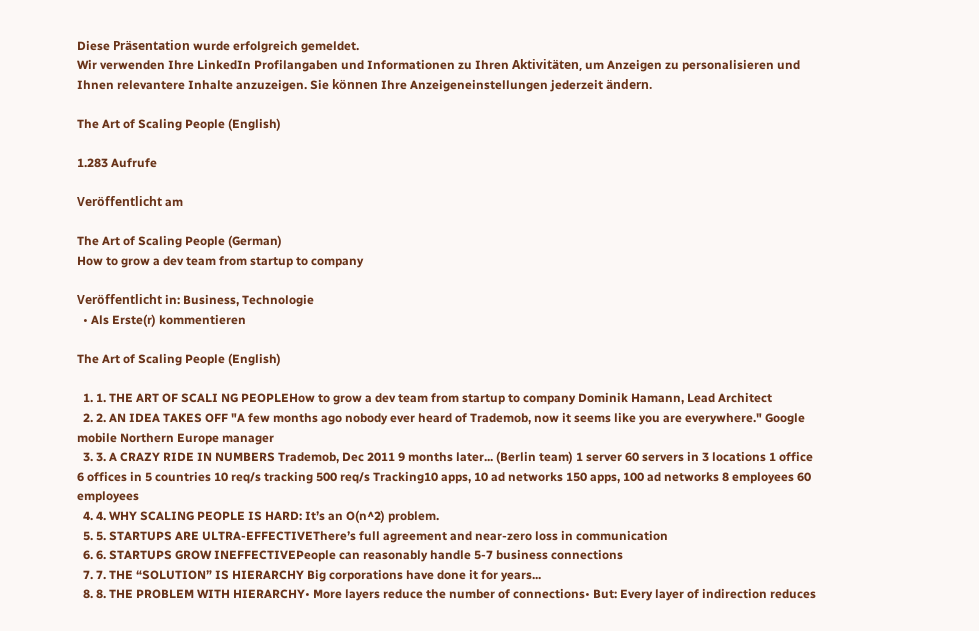Diese Präsentation wurde erfolgreich gemeldet.
Wir verwenden Ihre LinkedIn Profilangaben und Informationen zu Ihren Aktivitäten, um Anzeigen zu personalisieren und Ihnen relevantere Inhalte anzuzeigen. Sie können Ihre Anzeigeneinstellungen jederzeit ändern.

The Art of Scaling People (English)

1.283 Aufrufe

Veröffentlicht am

The Art of Scaling People (German)
How to grow a dev team from startup to company

Veröffentlicht in: Business, Technologie
  • Als Erste(r) kommentieren

The Art of Scaling People (English)

  1. 1. THE ART OF SCALI NG PEOPLEHow to grow a dev team from startup to company Dominik Hamann, Lead Architect
  2. 2. AN IDEA TAKES OFF "A few months ago nobody ever heard of Trademob, now it seems like you are everywhere." Google mobile Northern Europe manager
  3. 3. A CRAZY RIDE IN NUMBERS Trademob, Dec 2011 9 months later... (Berlin team) 1 server 60 servers in 3 locations 1 office 6 offices in 5 countries 10 req/s tracking 500 req/s Tracking10 apps, 10 ad networks 150 apps, 100 ad networks 8 employees 60 employees
  4. 4. WHY SCALING PEOPLE IS HARD: It’s an O(n^2) problem.
  5. 5. STARTUPS ARE ULTRA-EFFECTIVEThere’s full agreement and near-zero loss in communication
  6. 6. STARTUPS GROW INEFFECTIVEPeople can reasonably handle 5-7 business connections
  7. 7. THE “SOLUTION” IS HIERARCHY Big corporations have done it for years...
  8. 8. THE PROBLEM WITH HIERARCHY• More layers reduce the number of connections• But: Every layer of indirection reduces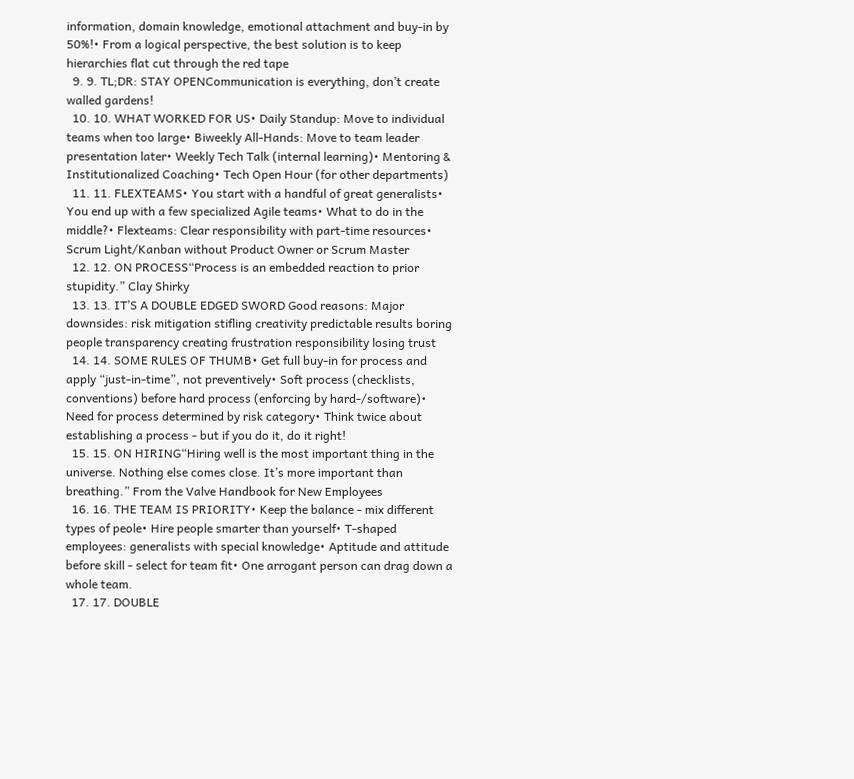information, domain knowledge, emotional attachment and buy-in by 50%!• From a logical perspective, the best solution is to keep hierarchies flat cut through the red tape
  9. 9. TL;DR: STAY OPENCommunication is everything, don’t create walled gardens!
  10. 10. WHAT WORKED FOR US• Daily Standup: Move to individual teams when too large• Biweekly All-Hands: Move to team leader presentation later• Weekly Tech Talk (internal learning)• Mentoring & Institutionalized Coaching• Tech Open Hour (for other departments)
  11. 11. FLEXTEAMS• You start with a handful of great generalists• You end up with a few specialized Agile teams• What to do in the middle?• Flexteams: Clear responsibility with part-time resources• Scrum Light/Kanban without Product Owner or Scrum Master
  12. 12. ON PROCESS“Process is an embedded reaction to prior stupidity.” Clay Shirky
  13. 13. IT’S A DOUBLE EDGED SWORD Good reasons: Major downsides: risk mitigation stifling creativity predictable results boring people transparency creating frustration responsibility losing trust
  14. 14. SOME RULES OF THUMB• Get full buy-in for process and apply “just-in-time”, not preventively• Soft process (checklists, conventions) before hard process (enforcing by hard-/software)• Need for process determined by risk category• Think twice about establishing a process - but if you do it, do it right!
  15. 15. ON HIRING“Hiring well is the most important thing in the universe. Nothing else comes close. It’s more important than breathing.” From the Valve Handbook for New Employees
  16. 16. THE TEAM IS PRIORITY• Keep the balance - mix different types of peole• Hire people smarter than yourself• T-shaped employees: generalists with special knowledge• Aptitude and attitude before skill - select for team fit• One arrogant person can drag down a whole team.
  17. 17. DOUBLE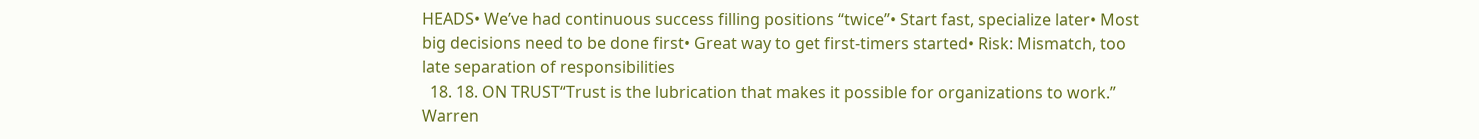HEADS• We’ve had continuous success filling positions “twice”• Start fast, specialize later• Most big decisions need to be done first• Great way to get first-timers started• Risk: Mismatch, too late separation of responsibilities
  18. 18. ON TRUST“Trust is the lubrication that makes it possible for organizations to work.” Warren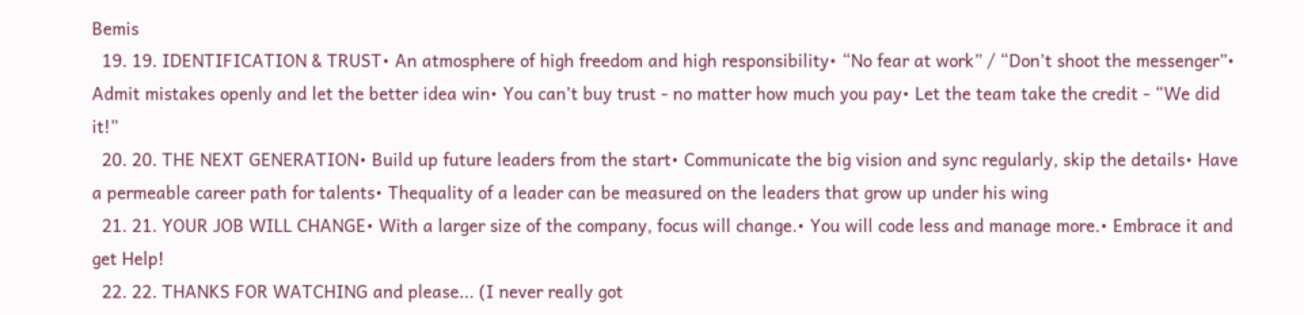Bemis
  19. 19. IDENTIFICATION & TRUST• An atmosphere of high freedom and high responsibility• “No fear at work” / “Don’t shoot the messenger”• Admit mistakes openly and let the better idea win• You can’t buy trust - no matter how much you pay• Let the team take the credit - “We did it!”
  20. 20. THE NEXT GENERATION• Build up future leaders from the start• Communicate the big vision and sync regularly, skip the details• Have a permeable career path for talents• Thequality of a leader can be measured on the leaders that grow up under his wing
  21. 21. YOUR JOB WILL CHANGE• With a larger size of the company, focus will change.• You will code less and manage more.• Embrace it and get Help!
  22. 22. THANKS FOR WATCHING and please... (I never really got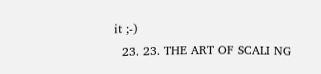it ;-)
  23. 23. THE ART OF SCALI NG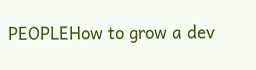PEOPLEHow to grow a dev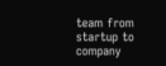team from startup to company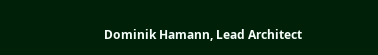Dominik Hamann, Lead Architect